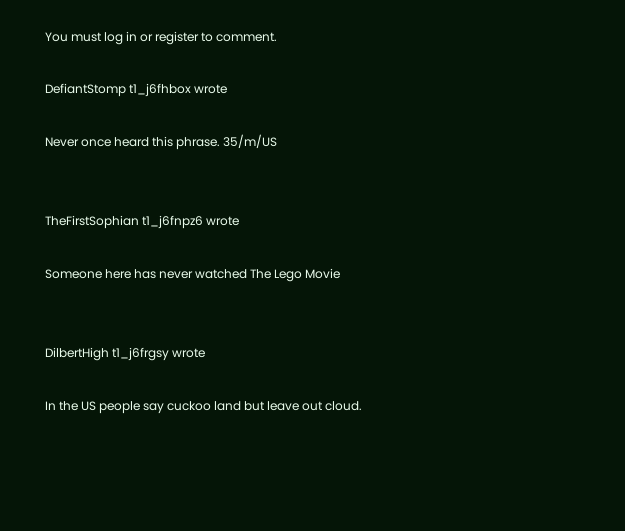You must log in or register to comment.

DefiantStomp t1_j6fhbox wrote

Never once heard this phrase. 35/m/US


TheFirstSophian t1_j6fnpz6 wrote

Someone here has never watched The Lego Movie


DilbertHigh t1_j6frgsy wrote

In the US people say cuckoo land but leave out cloud.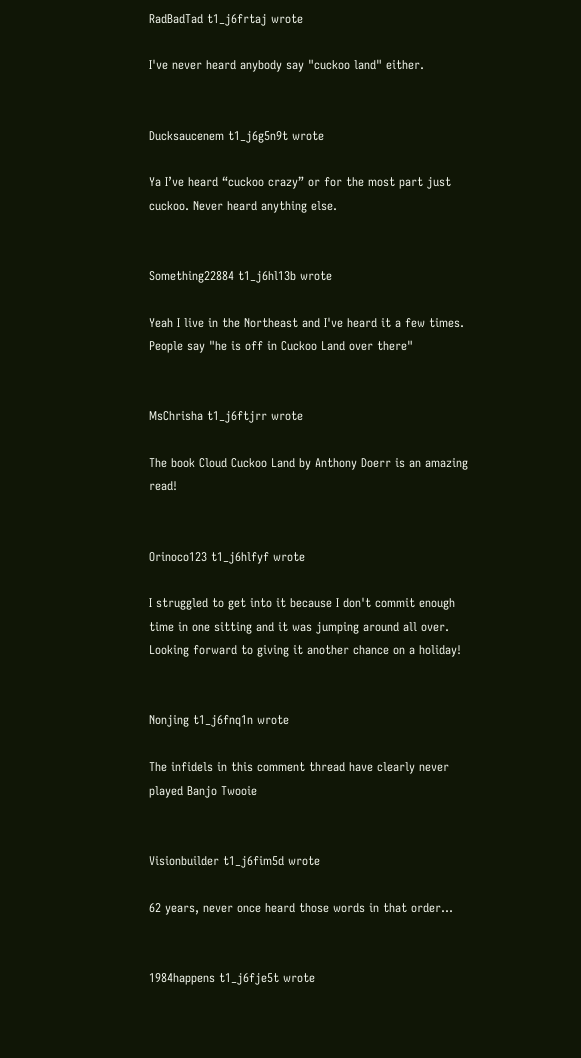RadBadTad t1_j6frtaj wrote

I've never heard anybody say "cuckoo land" either.


Ducksaucenem t1_j6g5n9t wrote

Ya I’ve heard “cuckoo crazy” or for the most part just cuckoo. Never heard anything else.


Something22884 t1_j6hl13b wrote

Yeah I live in the Northeast and I've heard it a few times. People say "he is off in Cuckoo Land over there"


MsChrisha t1_j6ftjrr wrote

The book Cloud Cuckoo Land by Anthony Doerr is an amazing read!


Orinoco123 t1_j6hlfyf wrote

I struggled to get into it because I don't commit enough time in one sitting and it was jumping around all over. Looking forward to giving it another chance on a holiday!


Nonjing t1_j6fnq1n wrote

The infidels in this comment thread have clearly never played Banjo Twooie


Visionbuilder t1_j6fim5d wrote

62 years, never once heard those words in that order…


1984happens t1_j6fje5t wrote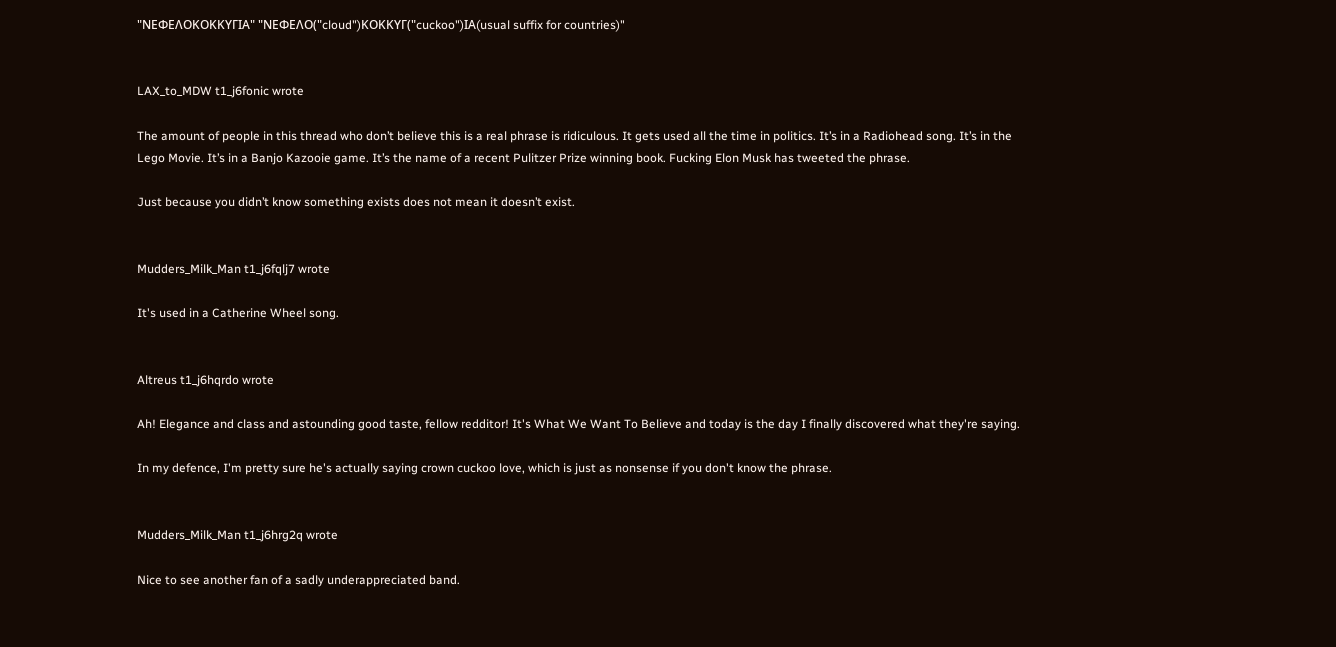"ΝΕΦΕΛΟΚΟΚΚΥΓΙΑ" "ΝΕΦΕΛΟ("cloud")ΚΟΚΚΥΓ("cuckoo")ΙΑ(usual suffix for countries)"


LAX_to_MDW t1_j6fonic wrote

The amount of people in this thread who don’t believe this is a real phrase is ridiculous. It gets used all the time in politics. It’s in a Radiohead song. It’s in the Lego Movie. It’s in a Banjo Kazooie game. It’s the name of a recent Pulitzer Prize winning book. Fucking Elon Musk has tweeted the phrase.

Just because you didn’t know something exists does not mean it doesn’t exist.


Mudders_Milk_Man t1_j6fqlj7 wrote

It's used in a Catherine Wheel song.


Altreus t1_j6hqrdo wrote

Ah! Elegance and class and astounding good taste, fellow redditor! It's What We Want To Believe and today is the day I finally discovered what they're saying.

In my defence, I'm pretty sure he's actually saying crown cuckoo love, which is just as nonsense if you don't know the phrase.


Mudders_Milk_Man t1_j6hrg2q wrote

Nice to see another fan of a sadly underappreciated band.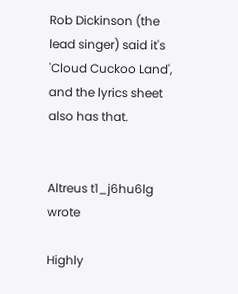Rob Dickinson (the lead singer) said it's 'Cloud Cuckoo Land', and the lyrics sheet also has that.


Altreus t1_j6hu6lg wrote

Highly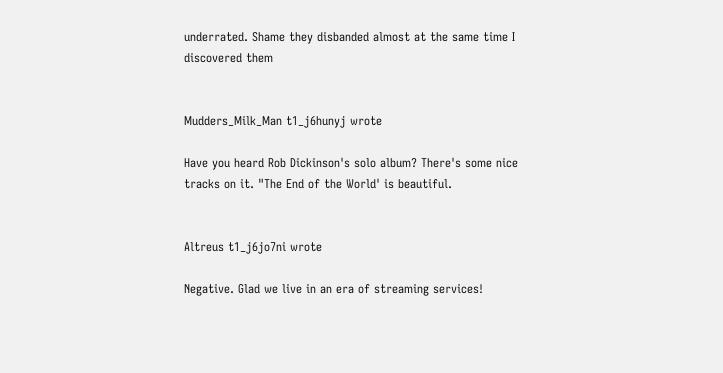underrated. Shame they disbanded almost at the same time I discovered them


Mudders_Milk_Man t1_j6hunyj wrote

Have you heard Rob Dickinson's solo album? There's some nice tracks on it. "The End of the World' is beautiful.


Altreus t1_j6jo7ni wrote

Negative. Glad we live in an era of streaming services!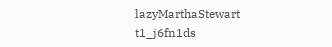lazyMarthaStewart t1_j6fn1ds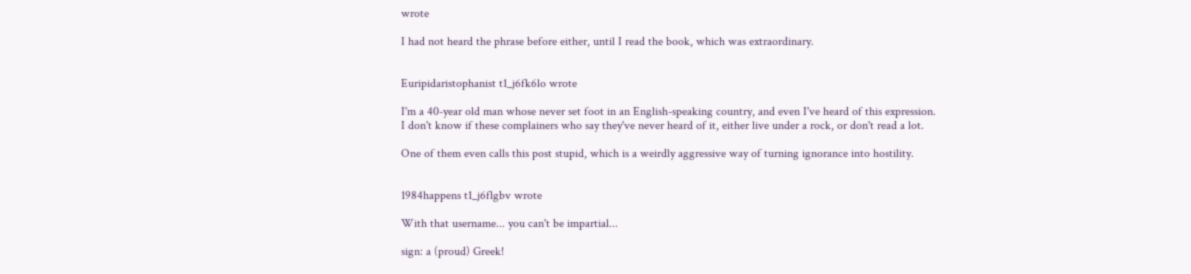wrote

I had not heard the phrase before either, until I read the book, which was extraordinary.


Euripidaristophanist t1_j6fk6lo wrote

I'm a 40-year old man whose never set foot in an English-speaking country, and even I've heard of this expression.
I don't know if these complainers who say they've never heard of it, either live under a rock, or don't read a lot.

One of them even calls this post stupid, which is a weirdly aggressive way of turning ignorance into hostility.


1984happens t1_j6flgbv wrote

With that username... you can't be impartial...

sign: a (proud) Greek!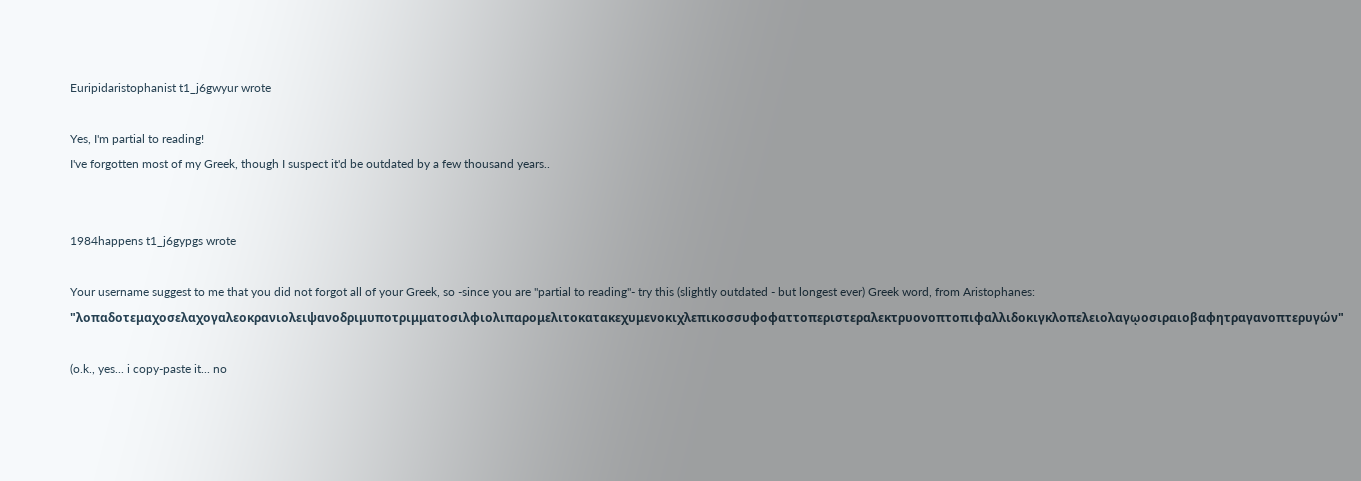Euripidaristophanist t1_j6gwyur wrote

Yes, I'm partial to reading!
I've forgotten most of my Greek, though I suspect it'd be outdated by a few thousand years..


1984happens t1_j6gypgs wrote

Your username suggest to me that you did not forgot all of your Greek, so -since you are "partial to reading"- try this (slightly outdated - but longest ever) Greek word, from Aristophanes: "λοπαδοτεμαχοσελαχογαλεοκρανιολειψανοδριμυποτριμματοσιλφιολιπαρομελιτοκατακεχυμενοκιχλεπικοσσυφοφαττοπεριστεραλεκτρυονοπτοπιφαλλιδοκιγκλοπελειολαγῳοσιραιοβαφητραγανοπτερυγών"

(o.k., yes... i copy-paste it... no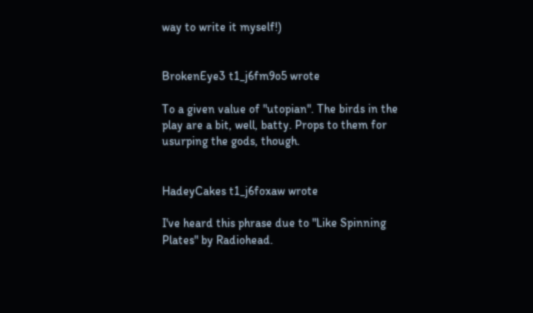way to write it myself!)


BrokenEye3 t1_j6fm9o5 wrote

To a given value of "utopian". The birds in the play are a bit, well, batty. Props to them for usurping the gods, though.


HadeyCakes t1_j6foxaw wrote

I've heard this phrase due to "Like Spinning Plates" by Radiohead.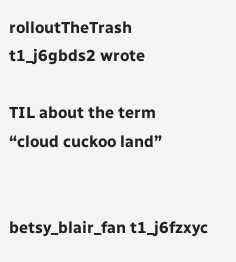rolloutTheTrash t1_j6gbds2 wrote

TIL about the term “cloud cuckoo land”


betsy_blair_fan t1_j6fzxyc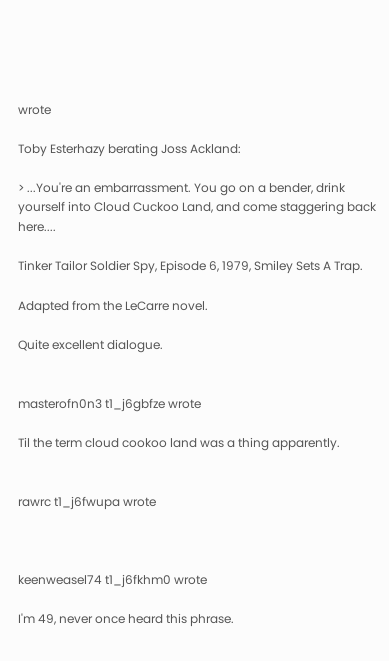wrote

Toby Esterhazy berating Joss Ackland:

> ...You're an embarrassment. You go on a bender, drink yourself into Cloud Cuckoo Land, and come staggering back here....

Tinker Tailor Soldier Spy, Episode 6, 1979, Smiley Sets A Trap.

Adapted from the LeCarre novel.

Quite excellent dialogue.


masterofn0n3 t1_j6gbfze wrote

Til the term cloud cookoo land was a thing apparently.


rawrc t1_j6fwupa wrote



keenweasel74 t1_j6fkhm0 wrote

I'm 49, never once heard this phrase.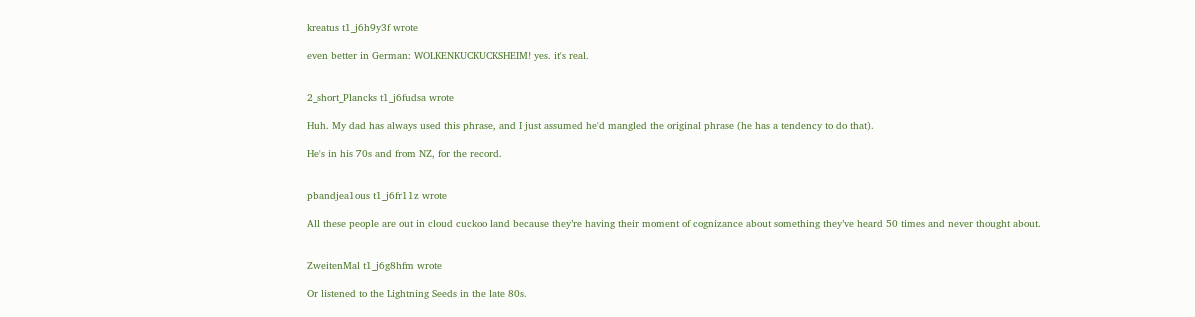kreatus t1_j6h9y3f wrote

even better in German: WOLKENKUCKUCKSHEIM! yes. it's real.


2_short_Plancks t1_j6fudsa wrote

Huh. My dad has always used this phrase, and I just assumed he'd mangled the original phrase (he has a tendency to do that).

He's in his 70s and from NZ, for the record.


pbandjea1ous t1_j6fr11z wrote

All these people are out in cloud cuckoo land because they’re having their moment of cognizance about something they’ve heard 50 times and never thought about.


ZweitenMal t1_j6g8hfm wrote

Or listened to the Lightning Seeds in the late 80s.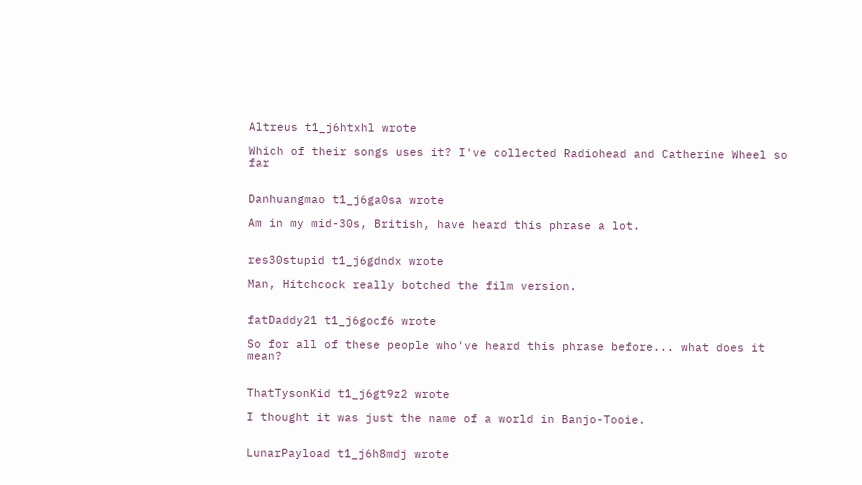Altreus t1_j6htxhl wrote

Which of their songs uses it? I've collected Radiohead and Catherine Wheel so far


Danhuangmao t1_j6ga0sa wrote

Am in my mid-30s, British, have heard this phrase a lot.


res30stupid t1_j6gdndx wrote

Man, Hitchcock really botched the film version.


fatDaddy21 t1_j6gocf6 wrote

So for all of these people who've heard this phrase before... what does it mean?


ThatTysonKid t1_j6gt9z2 wrote

I thought it was just the name of a world in Banjo-Tooie.


LunarPayload t1_j6h8mdj wrote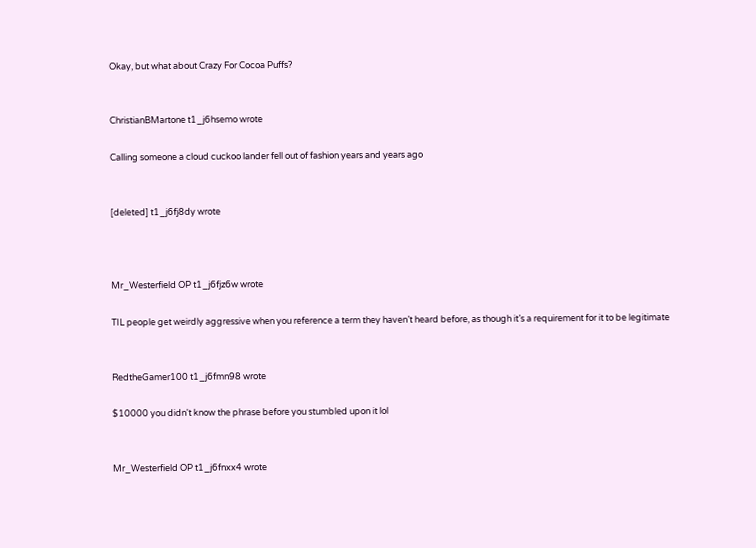Okay, but what about Crazy For Cocoa Puffs?


ChristianBMartone t1_j6hsemo wrote

Calling someone a cloud cuckoo lander fell out of fashion years and years ago


[deleted] t1_j6fj8dy wrote



Mr_Westerfield OP t1_j6fjz6w wrote

TIL people get weirdly aggressive when you reference a term they haven’t heard before, as though it’s a requirement for it to be legitimate


RedtheGamer100 t1_j6fmn98 wrote

$10000 you didn't know the phrase before you stumbled upon it lol


Mr_Westerfield OP t1_j6fnxx4 wrote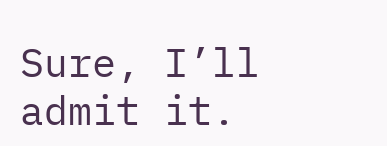Sure, I’ll admit it.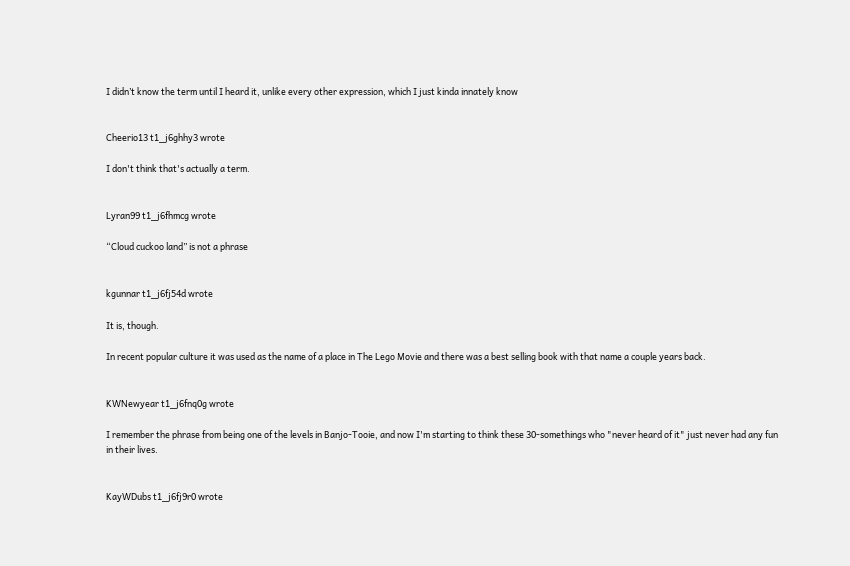I didn’t know the term until I heard it, unlike every other expression, which I just kinda innately know


Cheerio13 t1_j6ghhy3 wrote

I don't think that's actually a term.


Lyran99 t1_j6fhmcg wrote

“Cloud cuckoo land” is not a phrase


kgunnar t1_j6fj54d wrote

It is, though.

In recent popular culture it was used as the name of a place in The Lego Movie and there was a best selling book with that name a couple years back.


KWNewyear t1_j6fnq0g wrote

I remember the phrase from being one of the levels in Banjo-Tooie, and now I'm starting to think these 30-somethings who "never heard of it" just never had any fun in their lives.


KayWDubs t1_j6fj9r0 wrote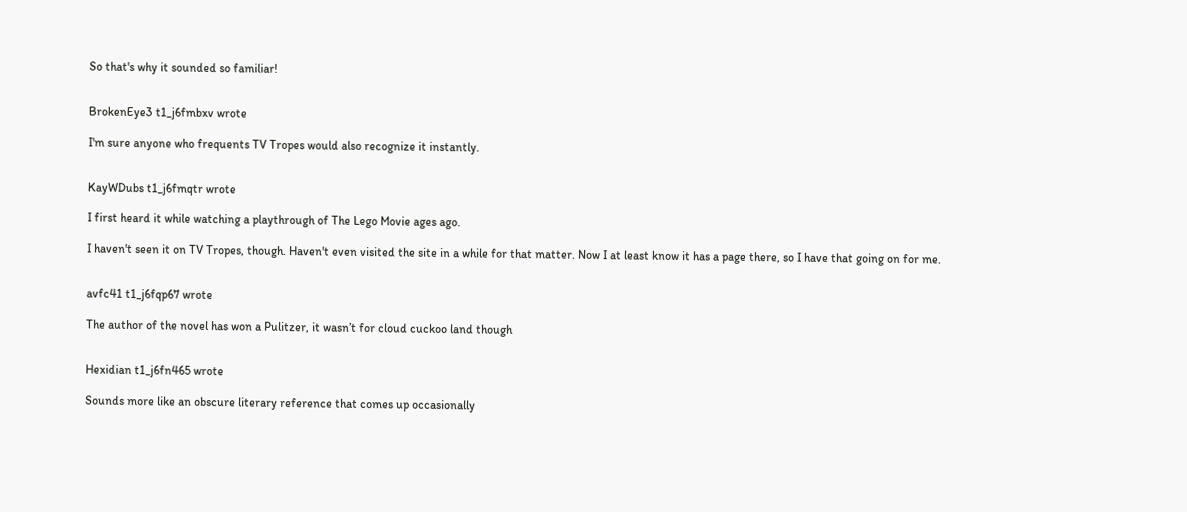So that's why it sounded so familiar!


BrokenEye3 t1_j6fmbxv wrote

I'm sure anyone who frequents TV Tropes would also recognize it instantly.


KayWDubs t1_j6fmqtr wrote

I first heard it while watching a playthrough of The Lego Movie ages ago.

I haven't seen it on TV Tropes, though. Haven't even visited the site in a while for that matter. Now I at least know it has a page there, so I have that going on for me.


avfc41 t1_j6fqp67 wrote

The author of the novel has won a Pulitzer, it wasn’t for cloud cuckoo land though


Hexidian t1_j6fn465 wrote

Sounds more like an obscure literary reference that comes up occasionally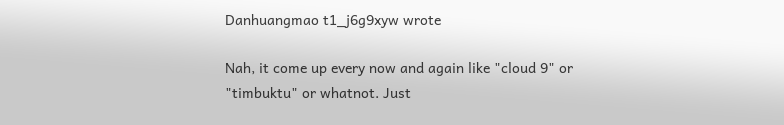Danhuangmao t1_j6g9xyw wrote

Nah, it come up every now and again like "cloud 9" or "timbuktu" or whatnot. Just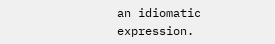an idiomatic expression.